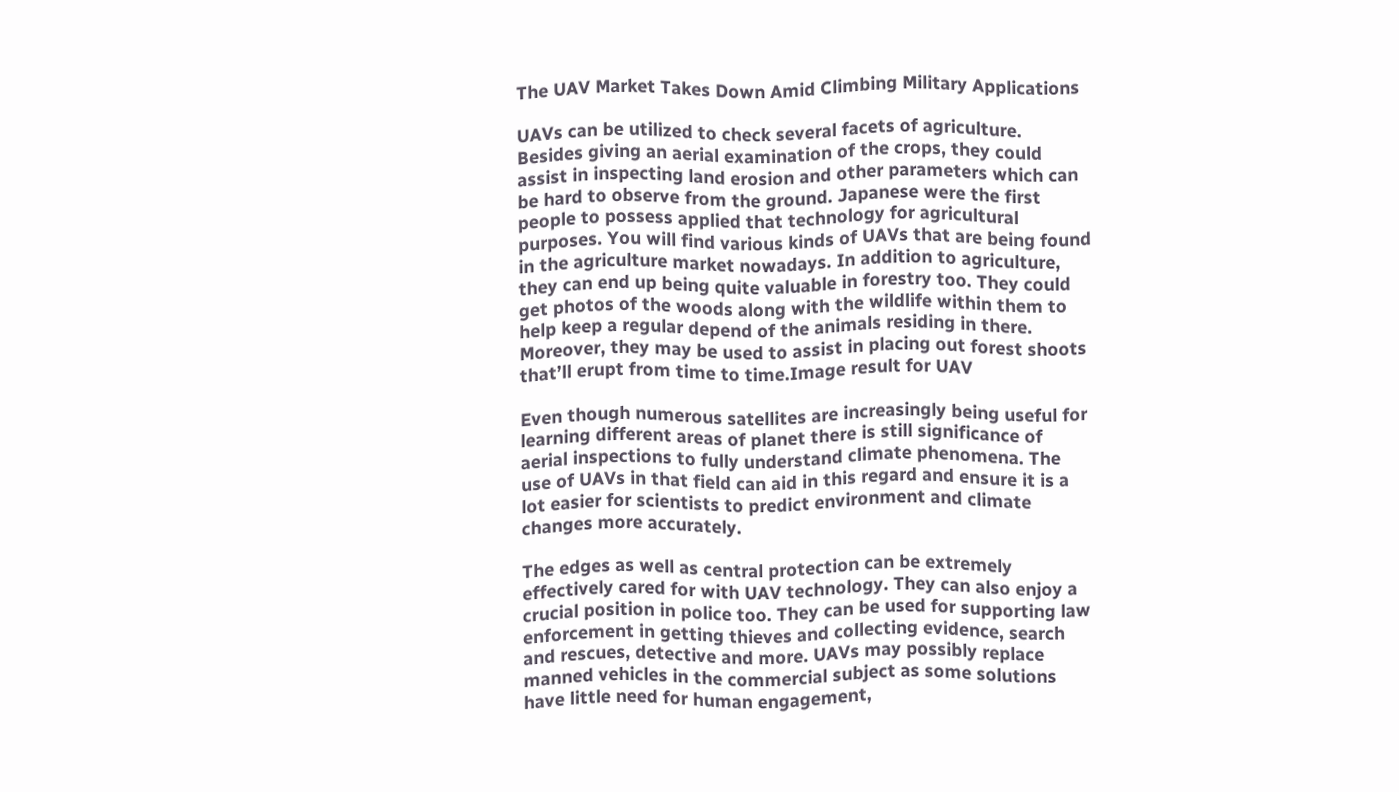The UAV Market Takes Down Amid Climbing Military Applications

UAVs can be utilized to check several facets of agriculture. Besides giving an aerial examination of the crops, they could assist in inspecting land erosion and other parameters which can be hard to observe from the ground. Japanese were the first people to possess applied that technology for agricultural purposes. You will find various kinds of UAVs that are being found in the agriculture market nowadays. In addition to agriculture, they can end up being quite valuable in forestry too. They could get photos of the woods along with the wildlife within them to help keep a regular depend of the animals residing in there. Moreover, they may be used to assist in placing out forest shoots that’ll erupt from time to time.Image result for UAV

Even though numerous satellites are increasingly being useful for learning different areas of planet there is still significance of aerial inspections to fully understand climate phenomena. The use of UAVs in that field can aid in this regard and ensure it is a lot easier for scientists to predict environment and climate changes more accurately.

The edges as well as central protection can be extremely effectively cared for with UAV technology. They can also enjoy a crucial position in police too. They can be used for supporting law enforcement in getting thieves and collecting evidence, search and rescues, detective and more. UAVs may possibly replace manned vehicles in the commercial subject as some solutions have little need for human engagement,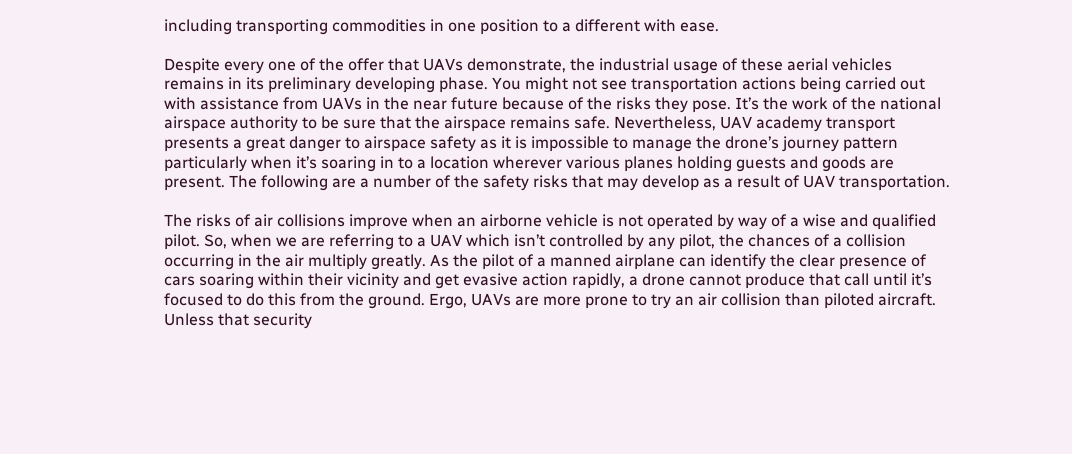including transporting commodities in one position to a different with ease.

Despite every one of the offer that UAVs demonstrate, the industrial usage of these aerial vehicles remains in its preliminary developing phase. You might not see transportation actions being carried out with assistance from UAVs in the near future because of the risks they pose. It’s the work of the national airspace authority to be sure that the airspace remains safe. Nevertheless, UAV academy transport presents a great danger to airspace safety as it is impossible to manage the drone’s journey pattern particularly when it’s soaring in to a location wherever various planes holding guests and goods are present. The following are a number of the safety risks that may develop as a result of UAV transportation.

The risks of air collisions improve when an airborne vehicle is not operated by way of a wise and qualified pilot. So, when we are referring to a UAV which isn’t controlled by any pilot, the chances of a collision occurring in the air multiply greatly. As the pilot of a manned airplane can identify the clear presence of cars soaring within their vicinity and get evasive action rapidly, a drone cannot produce that call until it’s focused to do this from the ground. Ergo, UAVs are more prone to try an air collision than piloted aircraft. Unless that security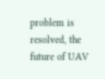problem is resolved, the future of UAV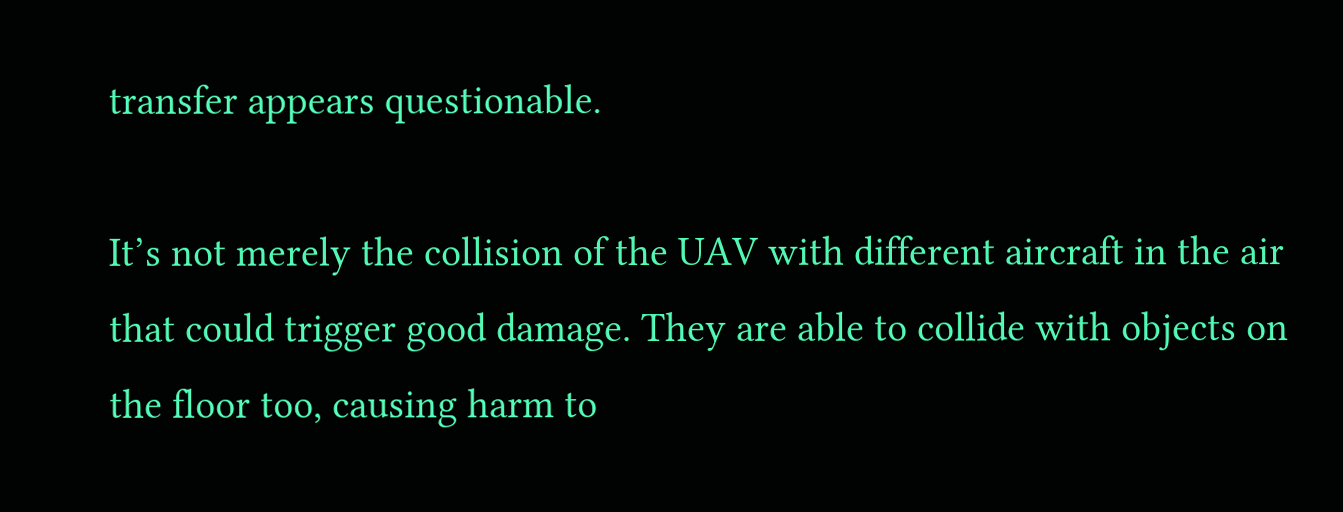transfer appears questionable.

It’s not merely the collision of the UAV with different aircraft in the air that could trigger good damage. They are able to collide with objects on the floor too, causing harm to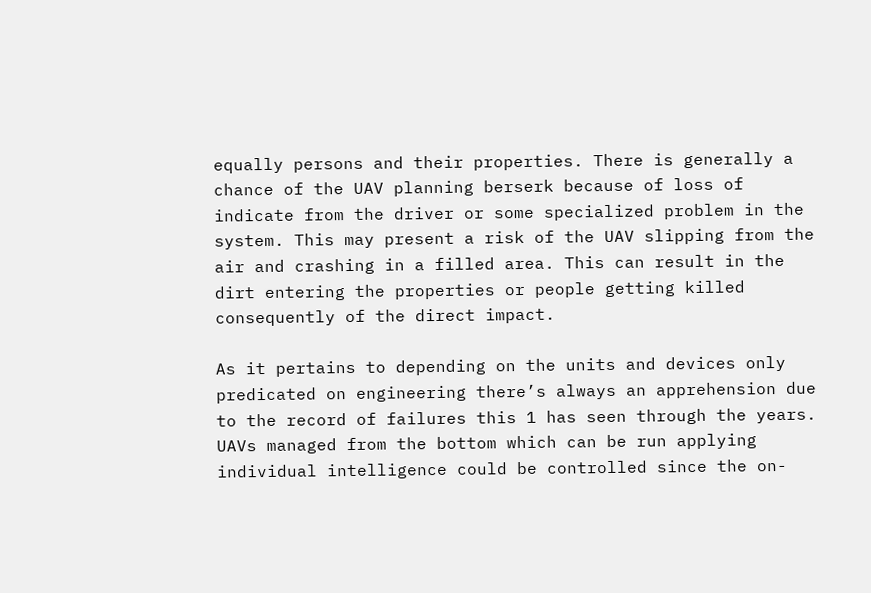equally persons and their properties. There is generally a chance of the UAV planning berserk because of loss of indicate from the driver or some specialized problem in the system. This may present a risk of the UAV slipping from the air and crashing in a filled area. This can result in the dirt entering the properties or people getting killed consequently of the direct impact.

As it pertains to depending on the units and devices only predicated on engineering there’s always an apprehension due to the record of failures this 1 has seen through the years. UAVs managed from the bottom which can be run applying individual intelligence could be controlled since the on-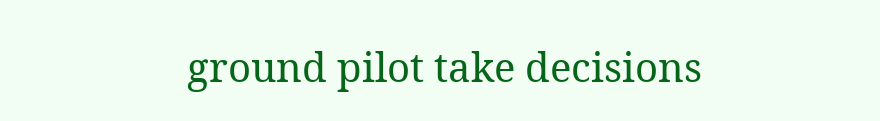ground pilot take decisions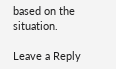based on the situation.

Leave a Reply